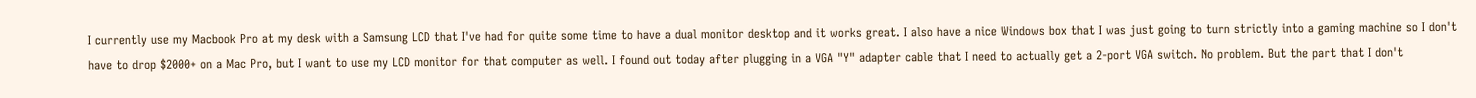I currently use my Macbook Pro at my desk with a Samsung LCD that I've had for quite some time to have a dual monitor desktop and it works great. I also have a nice Windows box that I was just going to turn strictly into a gaming machine so I don't have to drop $2000+ on a Mac Pro, but I want to use my LCD monitor for that computer as well. I found out today after plugging in a VGA "Y" adapter cable that I need to actually get a 2-port VGA switch. No problem. But the part that I don't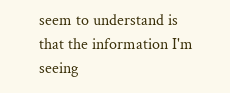seem to understand is that the information I'm seeing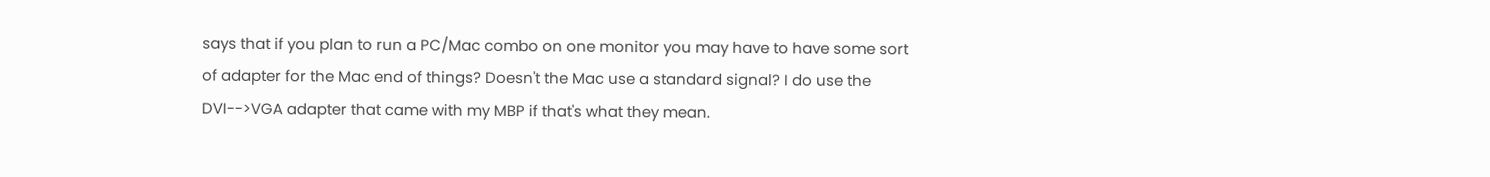says that if you plan to run a PC/Mac combo on one monitor you may have to have some sort of adapter for the Mac end of things? Doesn't the Mac use a standard signal? I do use the DVI-->VGA adapter that came with my MBP if that's what they mean.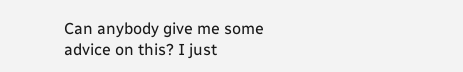Can anybody give me some advice on this? I just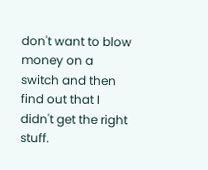don't want to blow money on a switch and then find out that I didn't get the right stuff.